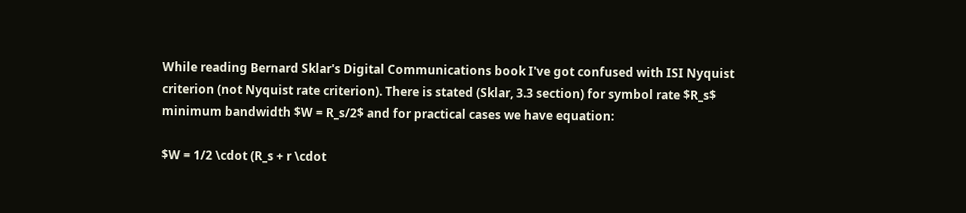While reading Bernard Sklar's Digital Communications book I've got confused with ISI Nyquist criterion (not Nyquist rate criterion). There is stated (Sklar, 3.3 section) for symbol rate $R_s$ minimum bandwidth $W = R_s/2$ and for practical cases we have equation:

$W = 1/2 \cdot (R_s + r \cdot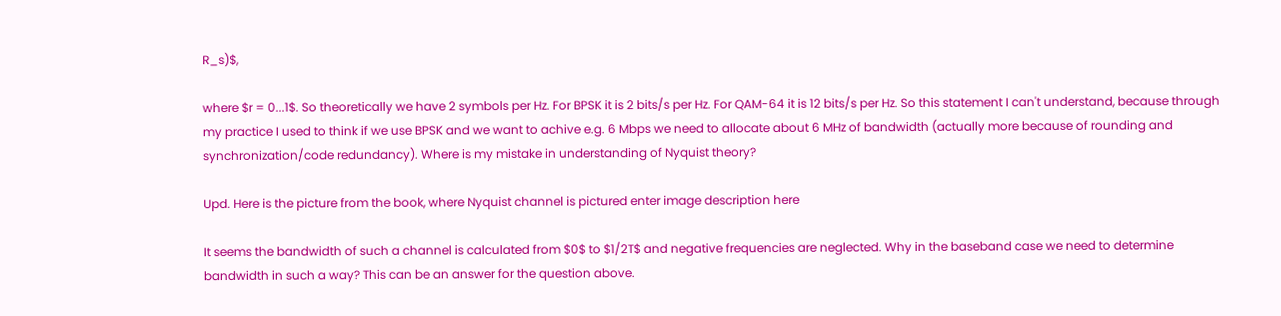R_s)$,

where $r = 0...1$. So theoretically we have 2 symbols per Hz. For BPSK it is 2 bits/s per Hz. For QAM-64 it is 12 bits/s per Hz. So this statement I can't understand, because through my practice I used to think if we use BPSK and we want to achive e.g. 6 Mbps we need to allocate about 6 MHz of bandwidth (actually more because of rounding and synchronization/code redundancy). Where is my mistake in understanding of Nyquist theory?

Upd. Here is the picture from the book, where Nyquist channel is pictured enter image description here

It seems the bandwidth of such a channel is calculated from $0$ to $1/2T$ and negative frequencies are neglected. Why in the baseband case we need to determine bandwidth in such a way? This can be an answer for the question above.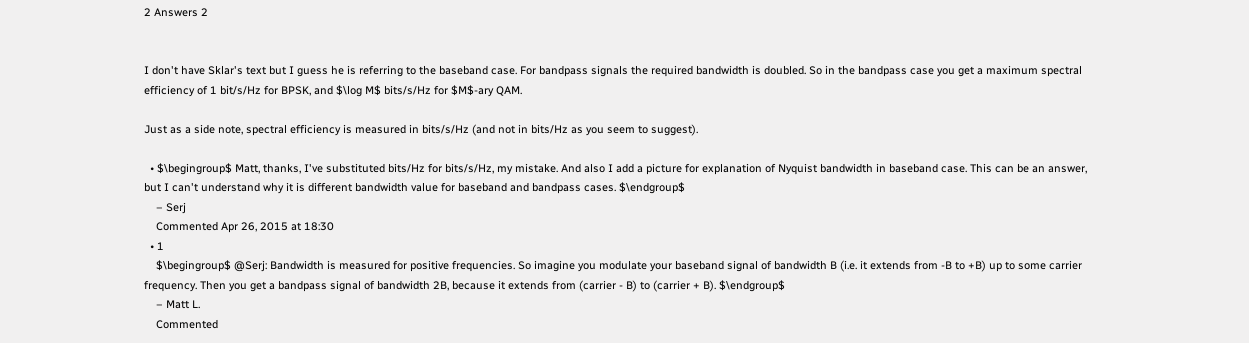2 Answers 2


I don't have Sklar's text but I guess he is referring to the baseband case. For bandpass signals the required bandwidth is doubled. So in the bandpass case you get a maximum spectral efficiency of 1 bit/s/Hz for BPSK, and $\log M$ bits/s/Hz for $M$-ary QAM.

Just as a side note, spectral efficiency is measured in bits/s/Hz (and not in bits/Hz as you seem to suggest).

  • $\begingroup$ Matt, thanks, I've substituted bits/Hz for bits/s/Hz, my mistake. And also I add a picture for explanation of Nyquist bandwidth in baseband case. This can be an answer, but I can't understand why it is different bandwidth value for baseband and bandpass cases. $\endgroup$
    – Serj
    Commented Apr 26, 2015 at 18:30
  • 1
    $\begingroup$ @Serj: Bandwidth is measured for positive frequencies. So imagine you modulate your baseband signal of bandwidth B (i.e. it extends from -B to +B) up to some carrier frequency. Then you get a bandpass signal of bandwidth 2B, because it extends from (carrier - B) to (carrier + B). $\endgroup$
    – Matt L.
    Commented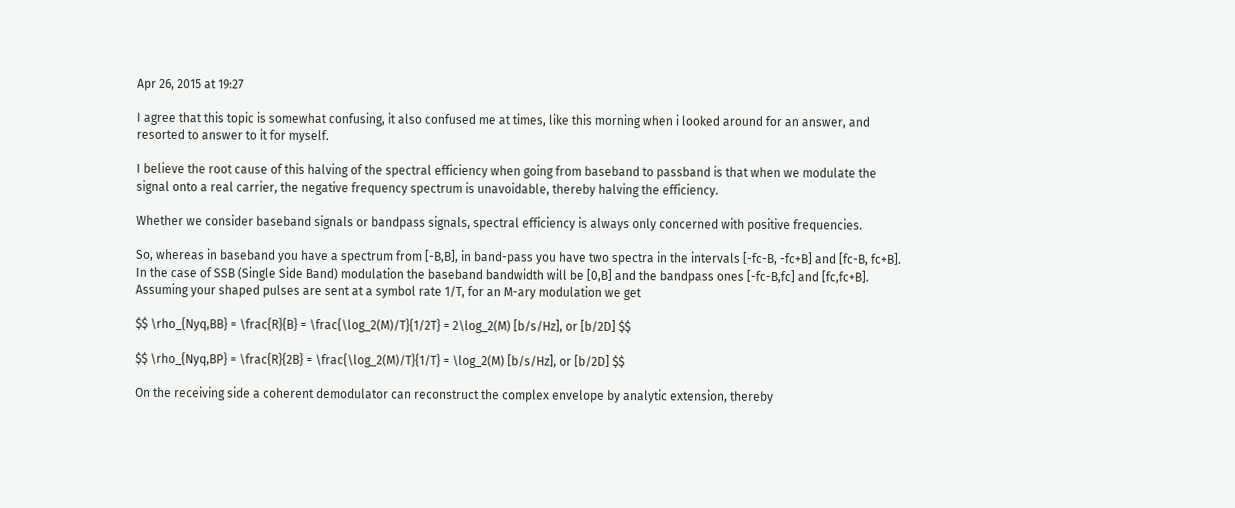Apr 26, 2015 at 19:27

I agree that this topic is somewhat confusing, it also confused me at times, like this morning when i looked around for an answer, and resorted to answer to it for myself.

I believe the root cause of this halving of the spectral efficiency when going from baseband to passband is that when we modulate the signal onto a real carrier, the negative frequency spectrum is unavoidable, thereby halving the efficiency.

Whether we consider baseband signals or bandpass signals, spectral efficiency is always only concerned with positive frequencies.

So, whereas in baseband you have a spectrum from [-B,B], in band-pass you have two spectra in the intervals [-fc-B, -fc+B] and [fc-B, fc+B]. In the case of SSB (Single Side Band) modulation the baseband bandwidth will be [0,B] and the bandpass ones [-fc-B,fc] and [fc,fc+B]. Assuming your shaped pulses are sent at a symbol rate 1/T, for an M-ary modulation we get

$$ \rho_{Nyq,BB} = \frac{R}{B} = \frac{\log_2(M)/T}{1/2T} = 2\log_2(M) [b/s/Hz], or [b/2D] $$

$$ \rho_{Nyq,BP} = \frac{R}{2B} = \frac{\log_2(M)/T}{1/T} = \log_2(M) [b/s/Hz], or [b/2D] $$

On the receiving side a coherent demodulator can reconstruct the complex envelope by analytic extension, thereby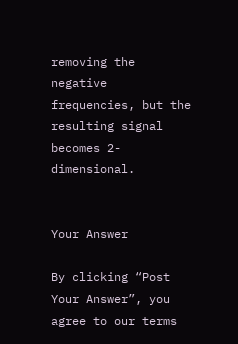removing the negative frequencies, but the resulting signal becomes 2-dimensional.


Your Answer

By clicking “Post Your Answer”, you agree to our terms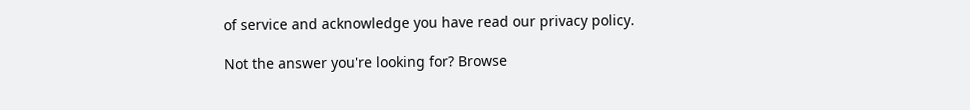of service and acknowledge you have read our privacy policy.

Not the answer you're looking for? Browse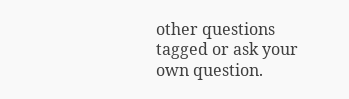other questions tagged or ask your own question.